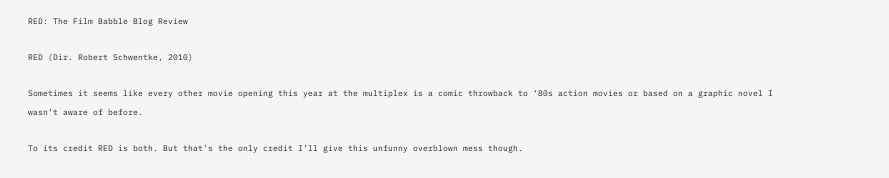RED: The Film Babble Blog Review

RED (Dir. Robert Schwentke, 2010)

Sometimes it seems like every other movie opening this year at the multiplex is a comic throwback to ‘80s action movies or based on a graphic novel I wasn’t aware of before.

To its credit RED is both. But that’s the only credit I’ll give this unfunny overblown mess though.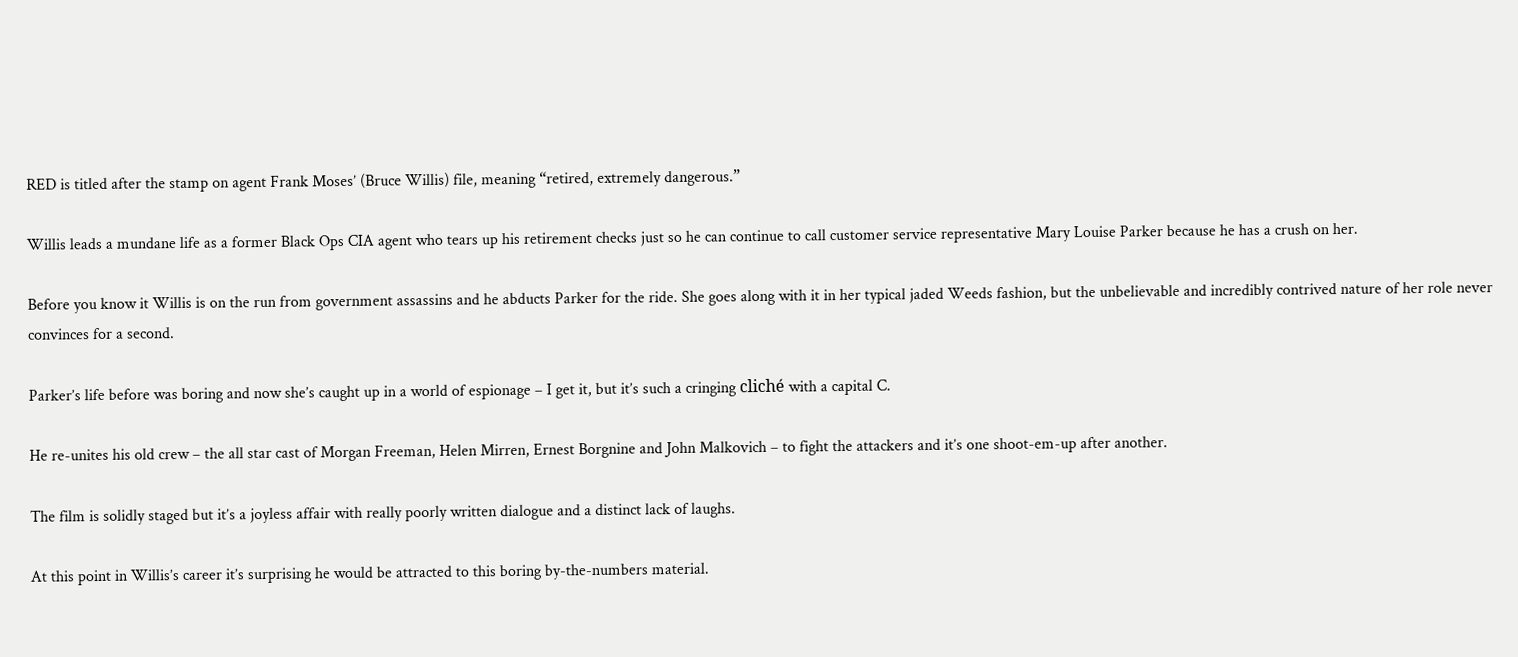RED is titled after the stamp on agent Frank Moses’ (Bruce Willis) file, meaning “retired, extremely dangerous.”

Willis leads a mundane life as a former Black Ops CIA agent who tears up his retirement checks just so he can continue to call customer service representative Mary Louise Parker because he has a crush on her.

Before you know it Willis is on the run from government assassins and he abducts Parker for the ride. She goes along with it in her typical jaded Weeds fashion, but the unbelievable and incredibly contrived nature of her role never convinces for a second.

Parker’s life before was boring and now she’s caught up in a world of espionage – I get it, but it’s such a cringing cliché with a capital C.

He re-unites his old crew – the all star cast of Morgan Freeman, Helen Mirren, Ernest Borgnine and John Malkovich – to fight the attackers and it’s one shoot-em-up after another.

The film is solidly staged but it’s a joyless affair with really poorly written dialogue and a distinct lack of laughs.

At this point in Willis’s career it’s surprising he would be attracted to this boring by-the-numbers material.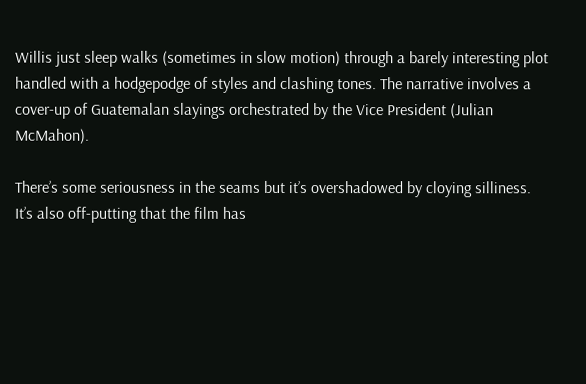Willis just sleep walks (sometimes in slow motion) through a barely interesting plot handled with a hodgepodge of styles and clashing tones. The narrative involves a cover-up of Guatemalan slayings orchestrated by the Vice President (Julian McMahon).

There’s some seriousness in the seams but it’s overshadowed by cloying silliness. It’s also off-putting that the film has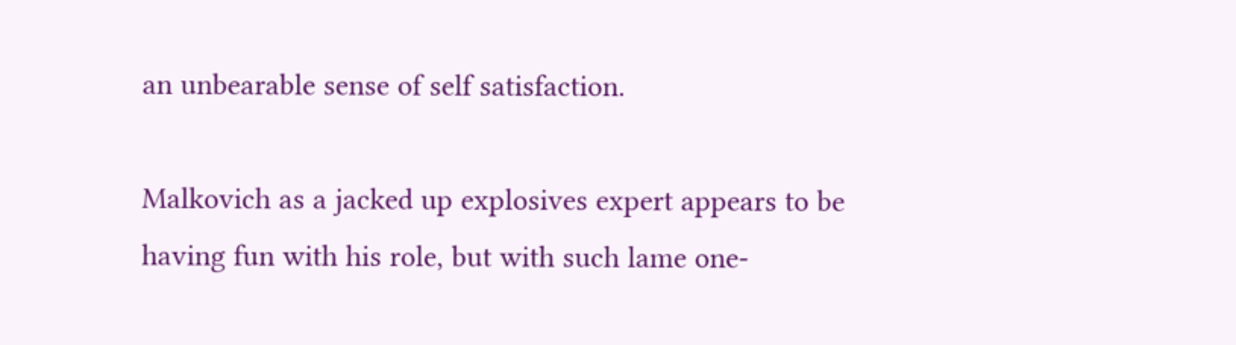an unbearable sense of self satisfaction.

Malkovich as a jacked up explosives expert appears to be having fun with his role, but with such lame one-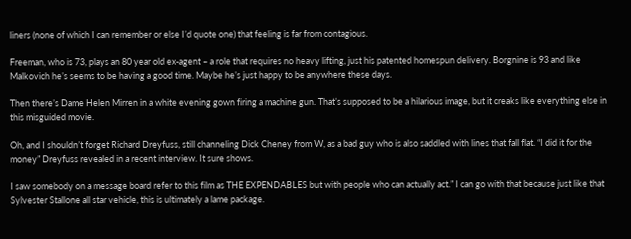liners (none of which I can remember or else I’d quote one) that feeling is far from contagious.

Freeman, who is 73, plays an 80 year old ex-agent – a role that requires no heavy lifting, just his patented homespun delivery. Borgnine is 93 and like Malkovich he’s seems to be having a good time. Maybe he’s just happy to be anywhere these days.

Then there’s Dame Helen Mirren in a white evening gown firing a machine gun. That’s supposed to be a hilarious image, but it creaks like everything else in this misguided movie.

Oh, and I shouldn’t forget Richard Dreyfuss, still channeling Dick Cheney from W, as a bad guy who is also saddled with lines that fall flat. “I did it for the money” Dreyfuss revealed in a recent interview. It sure shows.

I saw somebody on a message board refer to this film as THE EXPENDABLES but with people who can actually act.” I can go with that because just like that Sylvester Stallone all star vehicle, this is ultimately a lame package.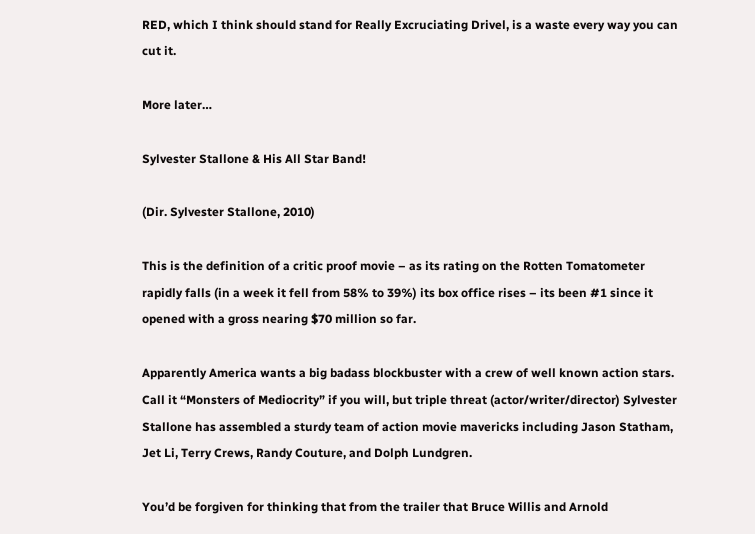RED, which I think should stand for Really Excruciating Drivel, is a waste every way you can cut it.

More later…

Sylvester Stallone & His All Star Band!

(Dir. Sylvester Stallone, 2010)

This is the definition of a critic proof movie – as its rating on the Rotten Tomatometer rapidly falls (in a week it fell from 58% to 39%) its box office rises – its been #1 since it opened with a gross nearing $70 million so far.

Apparently America wants a big badass blockbuster with a crew of well known action stars. Call it “Monsters of Mediocrity” if you will, but triple threat (actor/writer/director) Sylvester Stallone has assembled a sturdy team of action movie mavericks including Jason Statham, Jet Li, Terry Crews, Randy Couture, and Dolph Lundgren.

You’d be forgiven for thinking that from the trailer that Bruce Willis and Arnold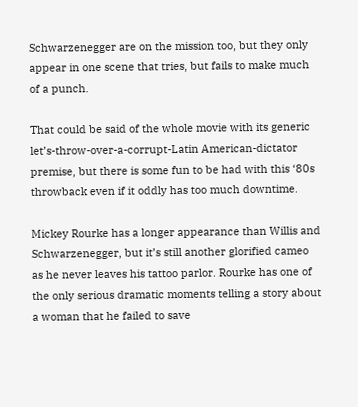Schwarzenegger are on the mission too, but they only appear in one scene that tries, but fails to make much of a punch.

That could be said of the whole movie with its generic let’s-throw-over-a-corrupt-Latin American-dictator premise, but there is some fun to be had with this ‘80s throwback even if it oddly has too much downtime.

Mickey Rourke has a longer appearance than Willis and Schwarzenegger, but it’s still another glorified cameo as he never leaves his tattoo parlor. Rourke has one of the only serious dramatic moments telling a story about a woman that he failed to save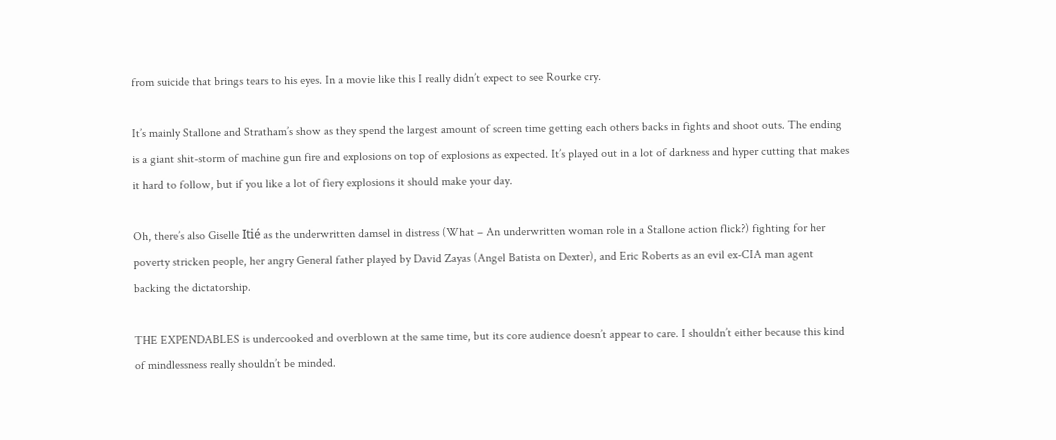from suicide that brings tears to his eyes. In a movie like this I really didn’t expect to see Rourke cry.

It’s mainly Stallone and Stratham’s show as they spend the largest amount of screen time getting each others backs in fights and shoot outs. The ending is a giant shit-storm of machine gun fire and explosions on top of explosions as expected. It’s played out in a lot of darkness and hyper cutting that makes it hard to follow, but if you like a lot of fiery explosions it should make your day.

Oh, there’s also Giselle Itié as the underwritten damsel in distress (What – An underwritten woman role in a Stallone action flick?) fighting for her poverty stricken people, her angry General father played by David Zayas (Angel Batista on Dexter), and Eric Roberts as an evil ex-CIA man agent backing the dictatorship.

THE EXPENDABLES is undercooked and overblown at the same time, but its core audience doesn’t appear to care. I shouldn’t either because this kind of mindlessness really shouldn’t be minded.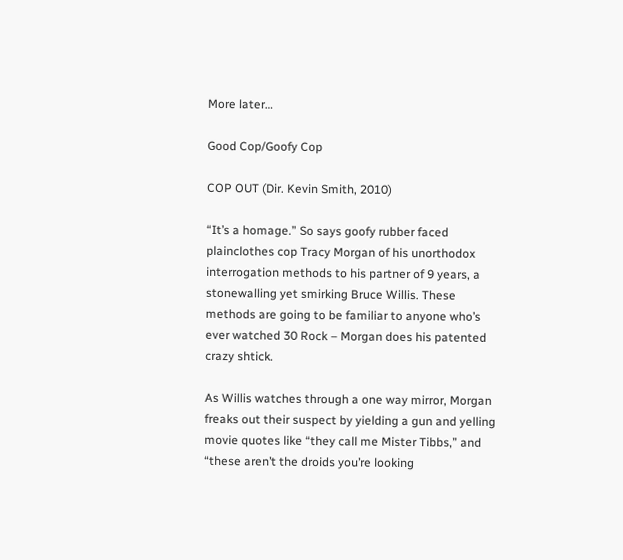More later…

Good Cop/Goofy Cop

COP OUT (Dir. Kevin Smith, 2010)

“It’s a homage.” So says goofy rubber faced plainclothes cop Tracy Morgan of his unorthodox interrogation methods to his partner of 9 years, a stonewalling yet smirking Bruce Willis. These methods are going to be familiar to anyone who’s ever watched 30 Rock – Morgan does his patented crazy shtick.

As Willis watches through a one way mirror, Morgan freaks out their suspect by yielding a gun and yelling movie quotes like “they call me Mister Tibbs,” and “these aren’t the droids you’re looking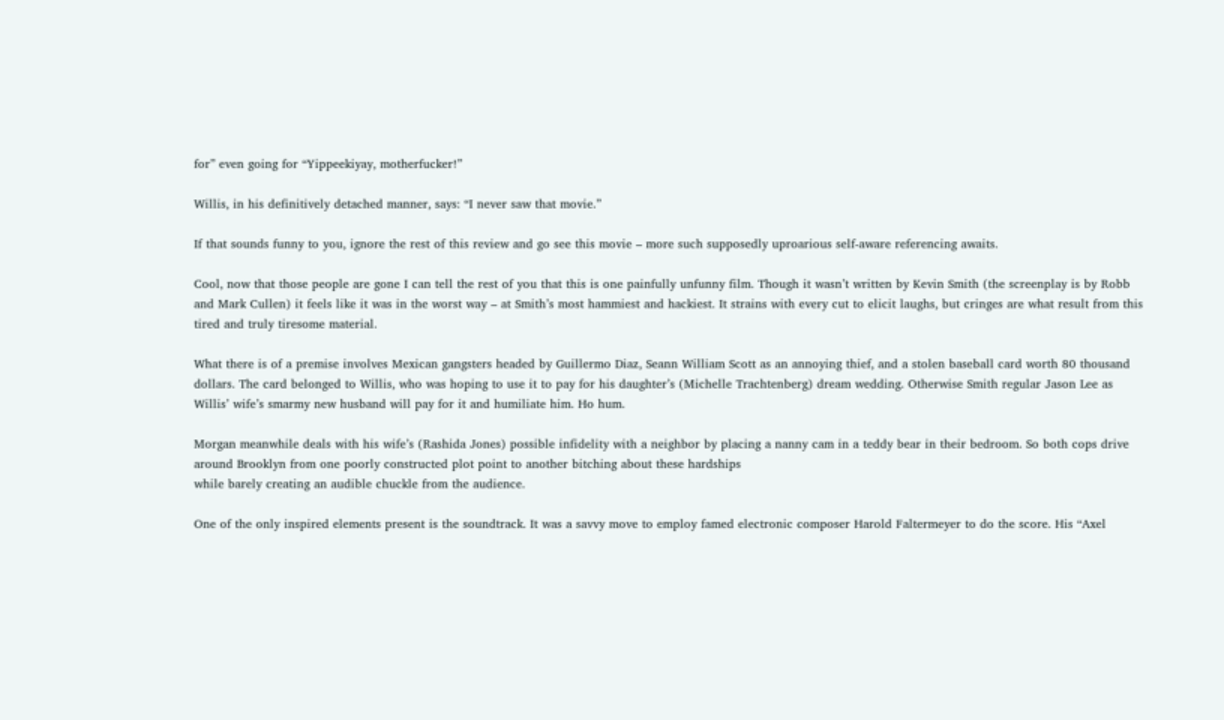for” even going for “Yippeekiyay, motherfucker!”

Willis, in his definitively detached manner, says: “I never saw that movie.”

If that sounds funny to you, ignore the rest of this review and go see this movie – more such supposedly uproarious self-aware referencing awaits.

Cool, now that those people are gone I can tell the rest of you that this is one painfully unfunny film. Though it wasn’t written by Kevin Smith (the screenplay is by Robb and Mark Cullen) it feels like it was in the worst way – at Smith’s most hammiest and hackiest. It strains with every cut to elicit laughs, but cringes are what result from this tired and truly tiresome material.

What there is of a premise involves Mexican gangsters headed by Guillermo Diaz, Seann William Scott as an annoying thief, and a stolen baseball card worth 80 thousand dollars. The card belonged to Willis, who was hoping to use it to pay for his daughter’s (Michelle Trachtenberg) dream wedding. Otherwise Smith regular Jason Lee as Willis’ wife’s smarmy new husband will pay for it and humiliate him. Ho hum.

Morgan meanwhile deals with his wife’s (Rashida Jones) possible infidelity with a neighbor by placing a nanny cam in a teddy bear in their bedroom. So both cops drive around Brooklyn from one poorly constructed plot point to another bitching about these hardships
while barely creating an audible chuckle from the audience.

One of the only inspired elements present is the soundtrack. It was a savvy move to employ famed electronic composer Harold Faltermeyer to do the score. His “Axel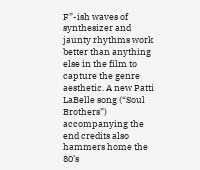F”-ish waves of synthesizer and jaunty rhythms work better than anything else in the film to capture the genre aesthetic. A new Patti LaBelle song (“Soul Brothers”) accompanying the end credits also hammers home the 80’s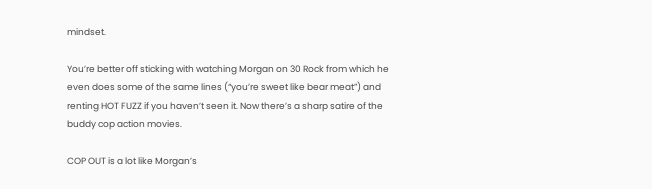mindset.

You’re better off sticking with watching Morgan on 30 Rock from which he even does some of the same lines (“you’re sweet like bear meat”) and renting HOT FUZZ if you haven’t seen it. Now there’s a sharp satire of the buddy cop action movies.

COP OUT is a lot like Morgan’s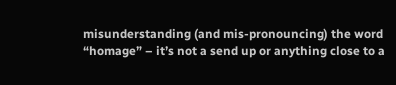misunderstanding (and mis-pronouncing) the word “homage” – it’s not a send up or anything close to a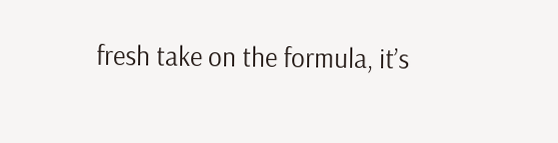fresh take on the formula, it’s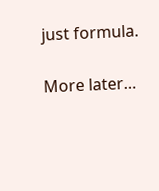just formula.

More later…